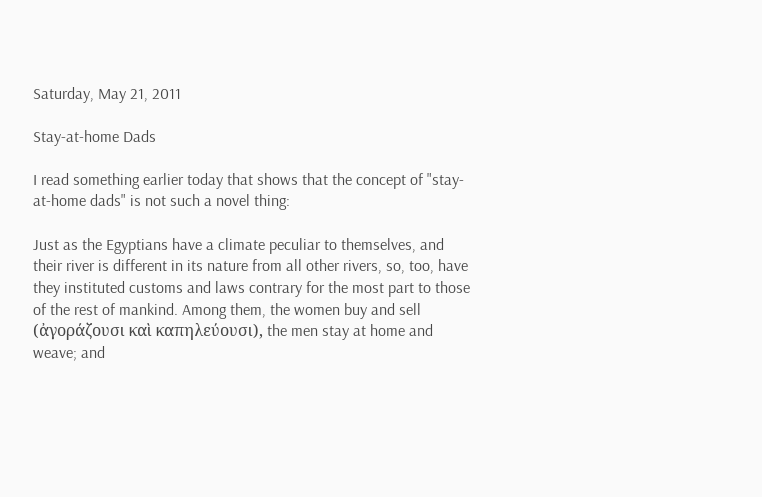Saturday, May 21, 2011

Stay-at-home Dads

I read something earlier today that shows that the concept of "stay-at-home dads" is not such a novel thing:

Just as the Egyptians have a climate peculiar to themselves, and their river is different in its nature from all other rivers, so, too, have they instituted customs and laws contrary for the most part to those of the rest of mankind. Among them, the women buy and sell (ἀγοράζουσι καὶ καπηλεύουσι), the men stay at home and weave; and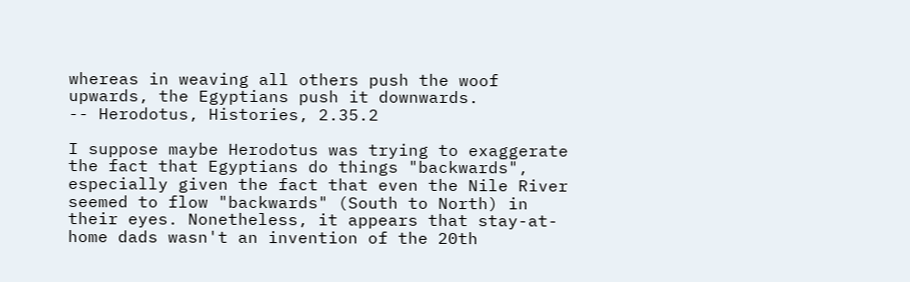whereas in weaving all others push the woof upwards, the Egyptians push it downwards.
-- Herodotus, Histories, 2.35.2

I suppose maybe Herodotus was trying to exaggerate the fact that Egyptians do things "backwards", especially given the fact that even the Nile River seemed to flow "backwards" (South to North) in their eyes. Nonetheless, it appears that stay-at-home dads wasn't an invention of the 20th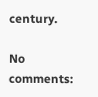century.

No comments: